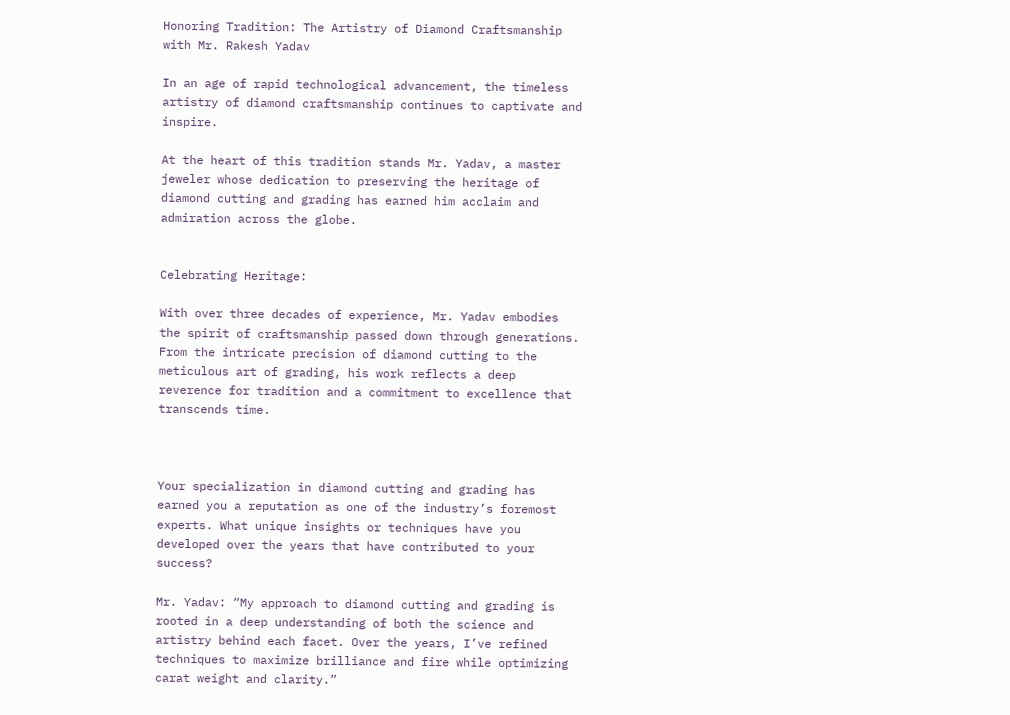Honoring Tradition: The Artistry of Diamond Craftsmanship with Mr. Rakesh Yadav

In an age of rapid technological advancement, the timeless artistry of diamond craftsmanship continues to captivate and inspire.

At the heart of this tradition stands Mr. Yadav, a master jeweler whose dedication to preserving the heritage of diamond cutting and grading has earned him acclaim and admiration across the globe.


Celebrating Heritage:

With over three decades of experience, Mr. Yadav embodies the spirit of craftsmanship passed down through generations. From the intricate precision of diamond cutting to the meticulous art of grading, his work reflects a deep reverence for tradition and a commitment to excellence that transcends time.



Your specialization in diamond cutting and grading has earned you a reputation as one of the industry’s foremost experts. What unique insights or techniques have you developed over the years that have contributed to your success?

Mr. Yadav: “My approach to diamond cutting and grading is rooted in a deep understanding of both the science and artistry behind each facet. Over the years, I’ve refined techniques to maximize brilliance and fire while optimizing carat weight and clarity.”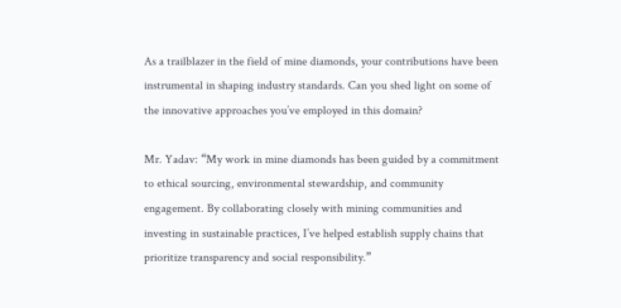As a trailblazer in the field of mine diamonds, your contributions have been instrumental in shaping industry standards. Can you shed light on some of the innovative approaches you’ve employed in this domain?

Mr. Yadav: “My work in mine diamonds has been guided by a commitment to ethical sourcing, environmental stewardship, and community engagement. By collaborating closely with mining communities and investing in sustainable practices, I’ve helped establish supply chains that prioritize transparency and social responsibility.”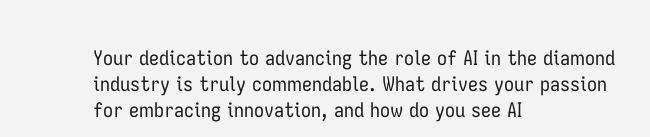Your dedication to advancing the role of AI in the diamond industry is truly commendable. What drives your passion for embracing innovation, and how do you see AI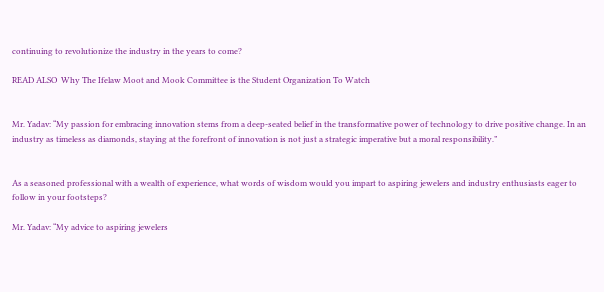continuing to revolutionize the industry in the years to come?

READ ALSO  Why The Ifelaw Moot and Mook Committee is the Student Organization To Watch


Mr. Yadav: “My passion for embracing innovation stems from a deep-seated belief in the transformative power of technology to drive positive change. In an industry as timeless as diamonds, staying at the forefront of innovation is not just a strategic imperative but a moral responsibility.”


As a seasoned professional with a wealth of experience, what words of wisdom would you impart to aspiring jewelers and industry enthusiasts eager to follow in your footsteps?

Mr. Yadav: “My advice to aspiring jewelers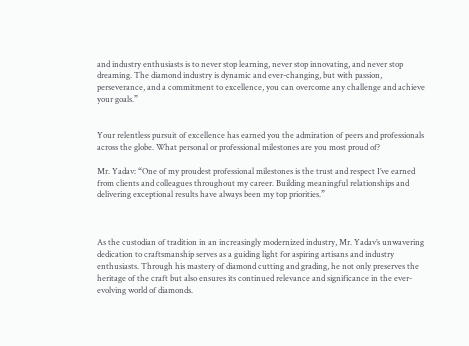and industry enthusiasts is to never stop learning, never stop innovating, and never stop dreaming. The diamond industry is dynamic and ever-changing, but with passion, perseverance, and a commitment to excellence, you can overcome any challenge and achieve your goals.”


Your relentless pursuit of excellence has earned you the admiration of peers and professionals across the globe. What personal or professional milestones are you most proud of?

Mr. Yadav: “One of my proudest professional milestones is the trust and respect I’ve earned from clients and colleagues throughout my career. Building meaningful relationships and delivering exceptional results have always been my top priorities.”



As the custodian of tradition in an increasingly modernized industry, Mr. Yadav’s unwavering dedication to craftsmanship serves as a guiding light for aspiring artisans and industry enthusiasts. Through his mastery of diamond cutting and grading, he not only preserves the heritage of the craft but also ensures its continued relevance and significance in the ever-evolving world of diamonds.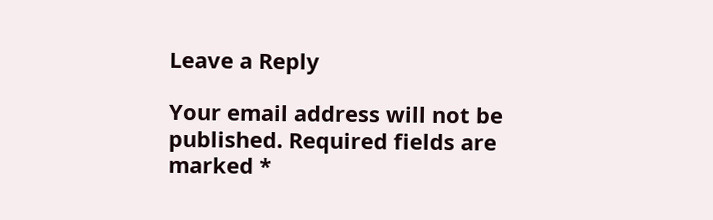Leave a Reply

Your email address will not be published. Required fields are marked *